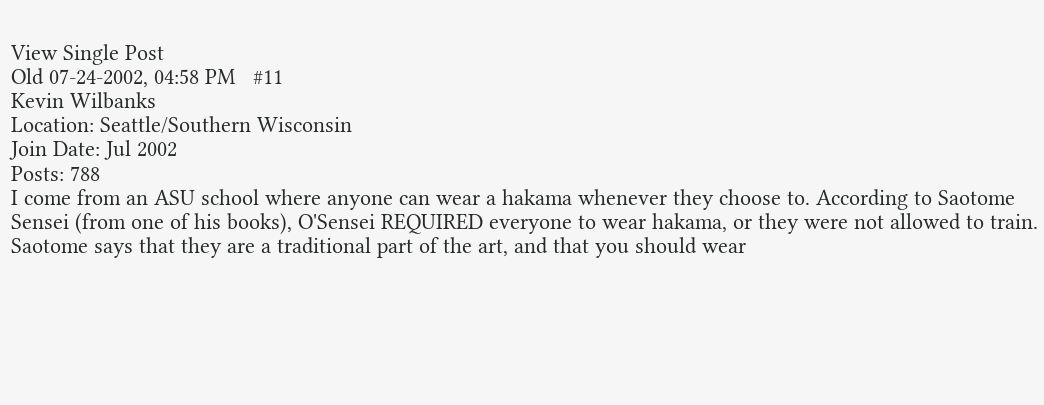View Single Post
Old 07-24-2002, 04:58 PM   #11
Kevin Wilbanks
Location: Seattle/Southern Wisconsin
Join Date: Jul 2002
Posts: 788
I come from an ASU school where anyone can wear a hakama whenever they choose to. According to Saotome Sensei (from one of his books), O'Sensei REQUIRED everyone to wear hakama, or they were not allowed to train. Saotome says that they are a traditional part of the art, and that you should wear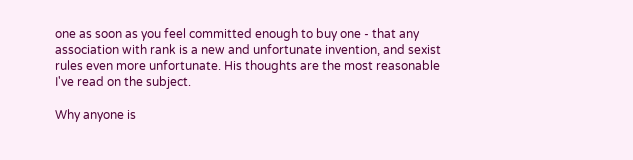one as soon as you feel committed enough to buy one - that any association with rank is a new and unfortunate invention, and sexist rules even more unfortunate. His thoughts are the most reasonable I've read on the subject.

Why anyone is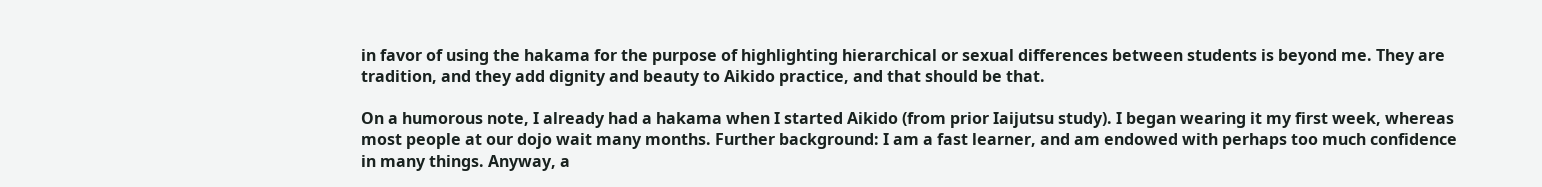in favor of using the hakama for the purpose of highlighting hierarchical or sexual differences between students is beyond me. They are tradition, and they add dignity and beauty to Aikido practice, and that should be that.

On a humorous note, I already had a hakama when I started Aikido (from prior Iaijutsu study). I began wearing it my first week, whereas most people at our dojo wait many months. Further background: I am a fast learner, and am endowed with perhaps too much confidence in many things. Anyway, a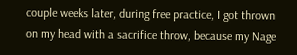couple weeks later, during free practice, I got thrown on my head with a sacrifice throw, because my Nage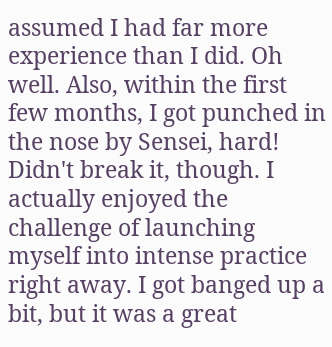assumed I had far more experience than I did. Oh well. Also, within the first few months, I got punched in the nose by Sensei, hard! Didn't break it, though. I actually enjoyed the challenge of launching myself into intense practice right away. I got banged up a bit, but it was a great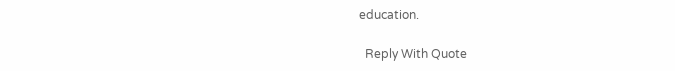education.

  Reply With Quote